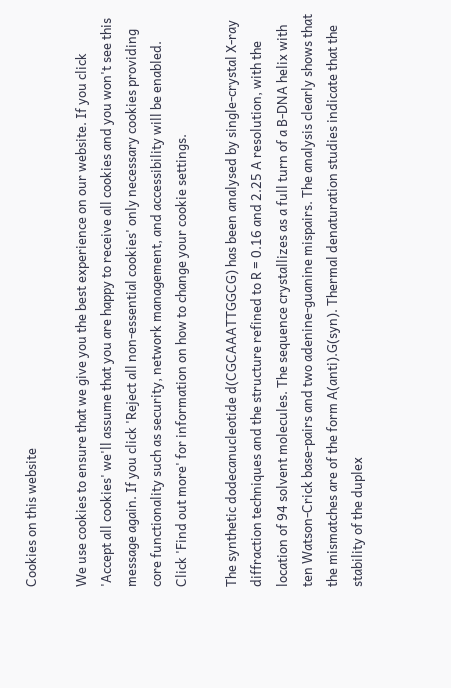Cookies on this website

We use cookies to ensure that we give you the best experience on our website. If you click 'Accept all cookies' we'll assume that you are happy to receive all cookies and you won't see this message again. If you click 'Reject all non-essential cookies' only necessary cookies providing core functionality such as security, network management, and accessibility will be enabled. Click 'Find out more' for information on how to change your cookie settings.

The synthetic dodecanucleotide d(CGCAAATTGGCG) has been analysed by single-crystal X-ray diffraction techniques and the structure refined to R = 0.16 and 2.25 A resolution, with the location of 94 solvent molecules. The sequence crystallizes as a full turn of a B-DNA helix with ten Watson-Crick base-pairs and two adenine-guanine mispairs. The analysis clearly shows that the mismatches are of the form A(anti).G(syn). Thermal denaturation studies indicate that the stability of the duplex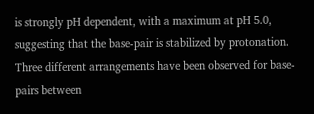is strongly pH dependent, with a maximum at pH 5.0, suggesting that the base-pair is stabilized by protonation. Three different arrangements have been observed for base-pairs between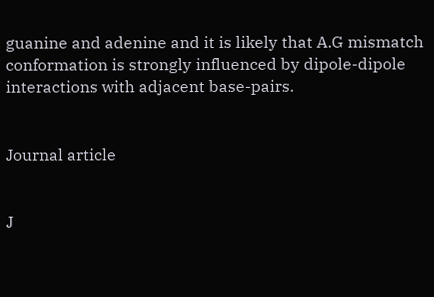guanine and adenine and it is likely that A.G mismatch conformation is strongly influenced by dipole-dipole interactions with adjacent base-pairs.


Journal article


J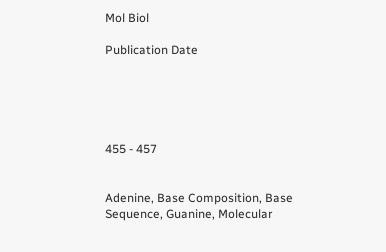Mol Biol

Publication Date





455 - 457


Adenine, Base Composition, Base Sequence, Guanine, Molecular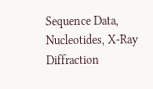Sequence Data, Nucleotides, X-Ray Diffraction